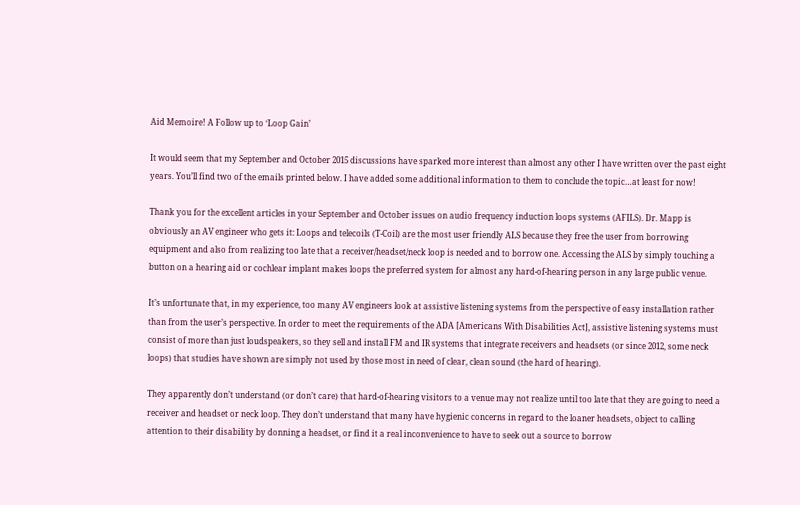Aid Memoire! A Follow up to ‘Loop Gain’

It would seem that my September and October 2015 discussions have sparked more interest than almost any other I have written over the past eight years. You’ll find two of the emails printed below. I have added some additional information to them to conclude the topic…at least for now!

Thank you for the excellent articles in your September and October issues on audio frequency induction loops systems (AFILS). Dr. Mapp is obviously an AV engineer who gets it: Loops and telecoils (T-Coil) are the most user friendly ALS because they free the user from borrowing equipment and also from realizing too late that a receiver/headset/neck loop is needed and to borrow one. Accessing the ALS by simply touching a button on a hearing aid or cochlear implant makes loops the preferred system for almost any hard-of-hearing person in any large public venue.

It’s unfortunate that, in my experience, too many AV engineers look at assistive listening systems from the perspective of easy installation rather than from the user’s perspective. In order to meet the requirements of the ADA [Americans With Disabilities Act], assistive listening systems must consist of more than just loudspeakers, so they sell and install FM and IR systems that integrate receivers and headsets (or since 2012, some neck loops) that studies have shown are simply not used by those most in need of clear, clean sound (the hard of hearing).

They apparently don’t understand (or don’t care) that hard-of-hearing visitors to a venue may not realize until too late that they are going to need a receiver and headset or neck loop. They don’t understand that many have hygienic concerns in regard to the loaner headsets, object to calling attention to their disability by donning a headset, or find it a real inconvenience to have to seek out a source to borrow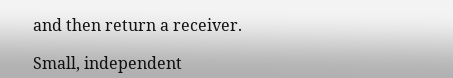and then return a receiver.

Small, independent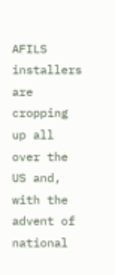AFILS installers are cropping up all over the US and, with the advent of national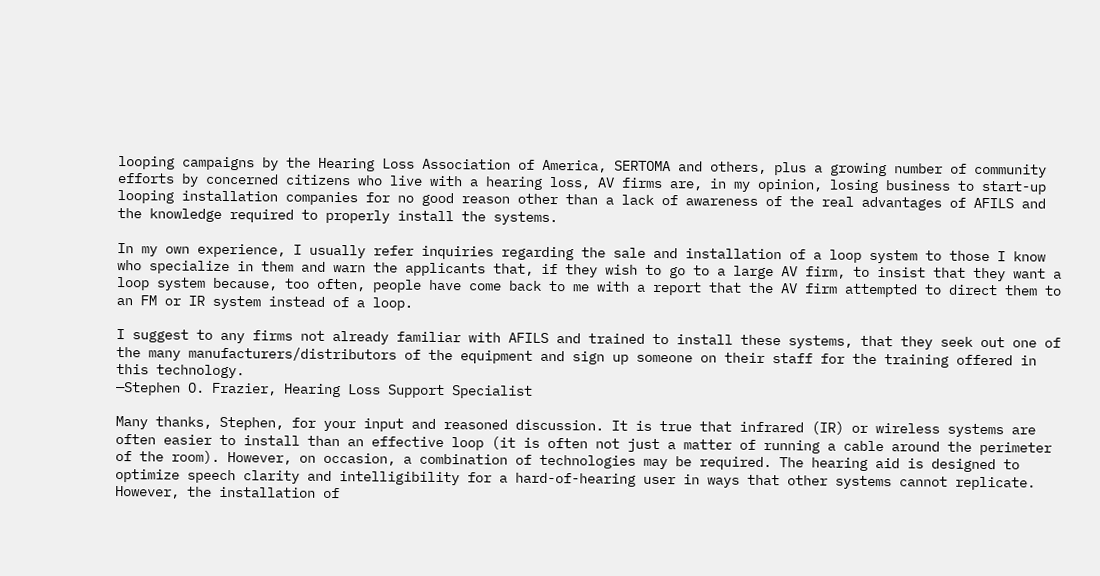looping campaigns by the Hearing Loss Association of America, SERTOMA and others, plus a growing number of community efforts by concerned citizens who live with a hearing loss, AV firms are, in my opinion, losing business to start-up looping installation companies for no good reason other than a lack of awareness of the real advantages of AFILS and the knowledge required to properly install the systems.

In my own experience, I usually refer inquiries regarding the sale and installation of a loop system to those I know who specialize in them and warn the applicants that, if they wish to go to a large AV firm, to insist that they want a loop system because, too often, people have come back to me with a report that the AV firm attempted to direct them to an FM or IR system instead of a loop.

I suggest to any firms not already familiar with AFILS and trained to install these systems, that they seek out one of the many manufacturers/distributors of the equipment and sign up someone on their staff for the training offered in this technology.
—Stephen O. Frazier, Hearing Loss Support Specialist

Many thanks, Stephen, for your input and reasoned discussion. It is true that infrared (IR) or wireless systems are often easier to install than an effective loop (it is often not just a matter of running a cable around the perimeter of the room). However, on occasion, a combination of technologies may be required. The hearing aid is designed to optimize speech clarity and intelligibility for a hard-of-hearing user in ways that other systems cannot replicate. However, the installation of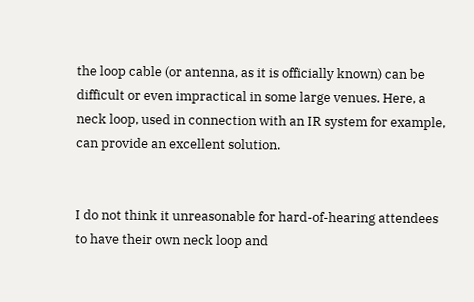the loop cable (or antenna, as it is officially known) can be difficult or even impractical in some large venues. Here, a neck loop, used in connection with an IR system for example, can provide an excellent solution.


I do not think it unreasonable for hard-of-hearing attendees to have their own neck loop and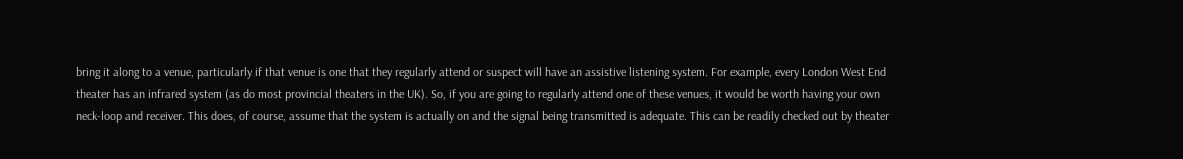bring it along to a venue, particularly if that venue is one that they regularly attend or suspect will have an assistive listening system. For example, every London West End theater has an infrared system (as do most provincial theaters in the UK). So, if you are going to regularly attend one of these venues, it would be worth having your own neck-loop and receiver. This does, of course, assume that the system is actually on and the signal being transmitted is adequate. This can be readily checked out by theater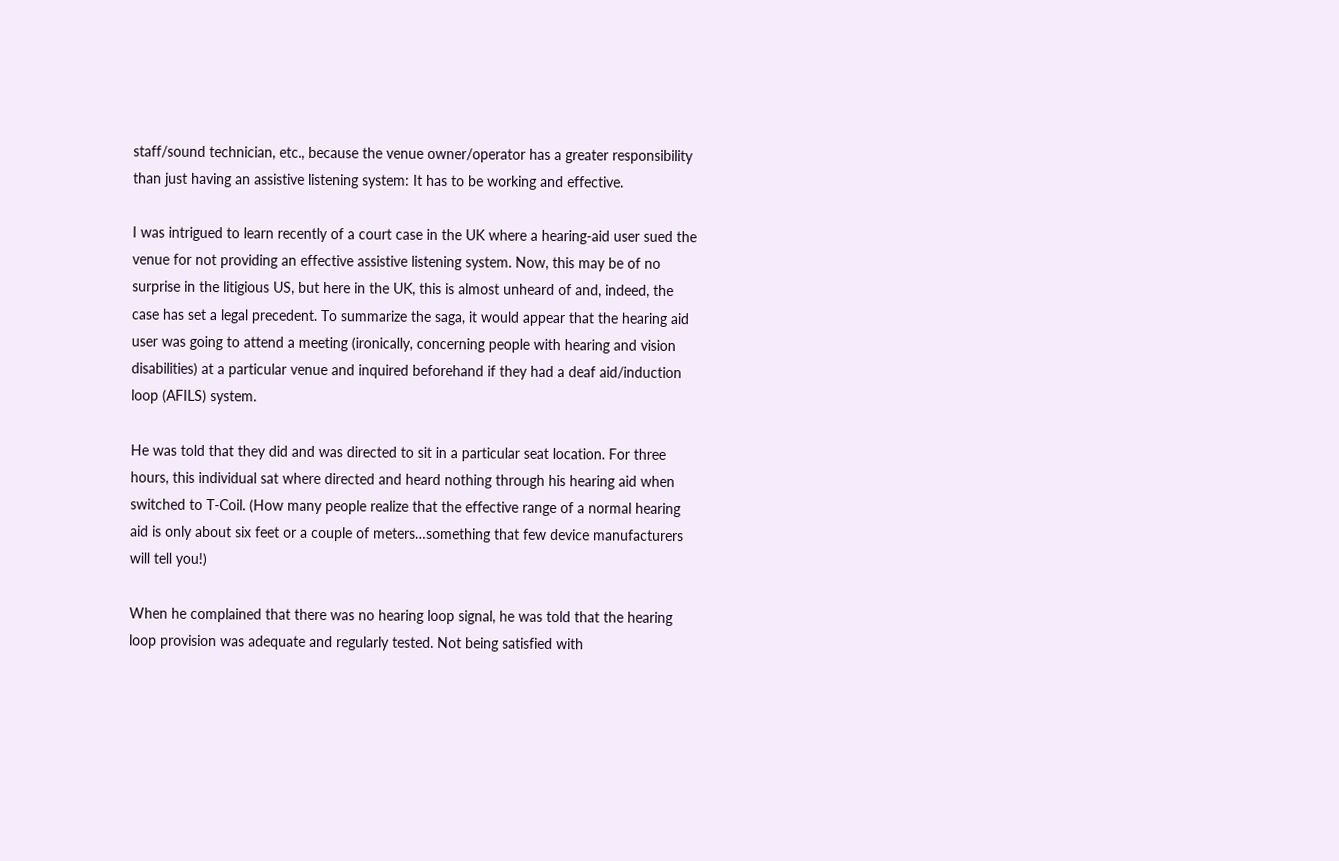staff/sound technician, etc., because the venue owner/operator has a greater responsibility than just having an assistive listening system: It has to be working and effective.

I was intrigued to learn recently of a court case in the UK where a hearing-aid user sued the venue for not providing an effective assistive listening system. Now, this may be of no surprise in the litigious US, but here in the UK, this is almost unheard of and, indeed, the case has set a legal precedent. To summarize the saga, it would appear that the hearing aid user was going to attend a meeting (ironically, concerning people with hearing and vision disabilities) at a particular venue and inquired beforehand if they had a deaf aid/induction loop (AFILS) system.

He was told that they did and was directed to sit in a particular seat location. For three hours, this individual sat where directed and heard nothing through his hearing aid when switched to T-Coil. (How many people realize that the effective range of a normal hearing aid is only about six feet or a couple of meters…something that few device manufacturers will tell you!)

When he complained that there was no hearing loop signal, he was told that the hearing loop provision was adequate and regularly tested. Not being satisfied with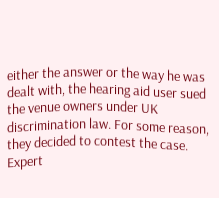either the answer or the way he was dealt with, the hearing aid user sued the venue owners under UK discrimination law. For some reason, they decided to contest the case. Expert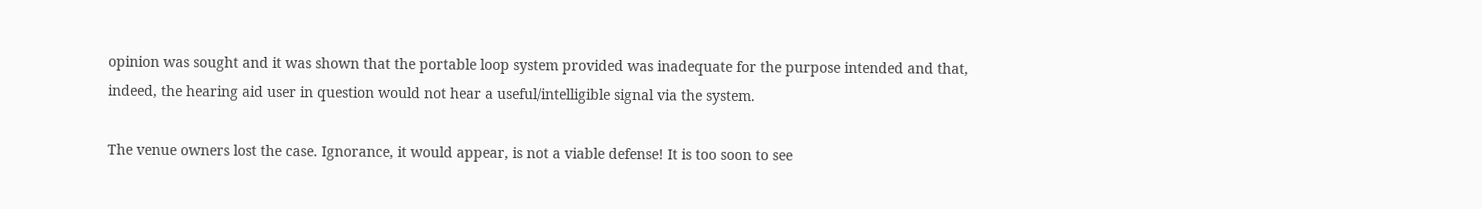opinion was sought and it was shown that the portable loop system provided was inadequate for the purpose intended and that, indeed, the hearing aid user in question would not hear a useful/intelligible signal via the system.

The venue owners lost the case. Ignorance, it would appear, is not a viable defense! It is too soon to see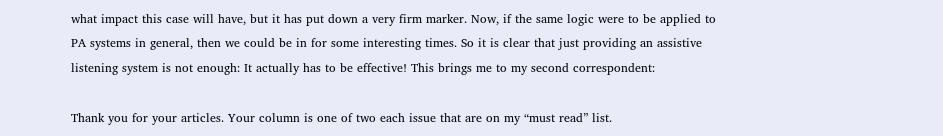what impact this case will have, but it has put down a very firm marker. Now, if the same logic were to be applied to PA systems in general, then we could be in for some interesting times. So it is clear that just providing an assistive listening system is not enough: It actually has to be effective! This brings me to my second correspondent:

Thank you for your articles. Your column is one of two each issue that are on my “must read” list.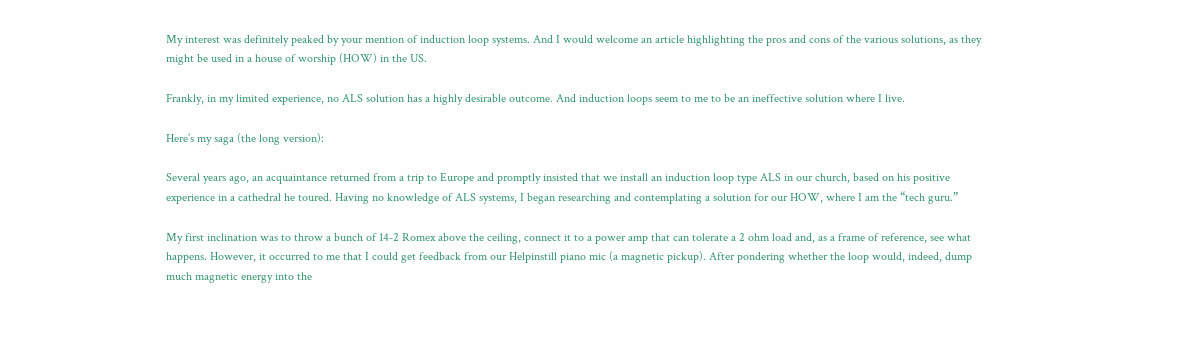My interest was definitely peaked by your mention of induction loop systems. And I would welcome an article highlighting the pros and cons of the various solutions, as they might be used in a house of worship (HOW) in the US.

Frankly, in my limited experience, no ALS solution has a highly desirable outcome. And induction loops seem to me to be an ineffective solution where I live.

Here’s my saga (the long version):

Several years ago, an acquaintance returned from a trip to Europe and promptly insisted that we install an induction loop type ALS in our church, based on his positive experience in a cathedral he toured. Having no knowledge of ALS systems, I began researching and contemplating a solution for our HOW, where I am the “tech guru.”

My first inclination was to throw a bunch of 14-2 Romex above the ceiling, connect it to a power amp that can tolerate a 2 ohm load and, as a frame of reference, see what happens. However, it occurred to me that I could get feedback from our Helpinstill piano mic (a magnetic pickup). After pondering whether the loop would, indeed, dump much magnetic energy into the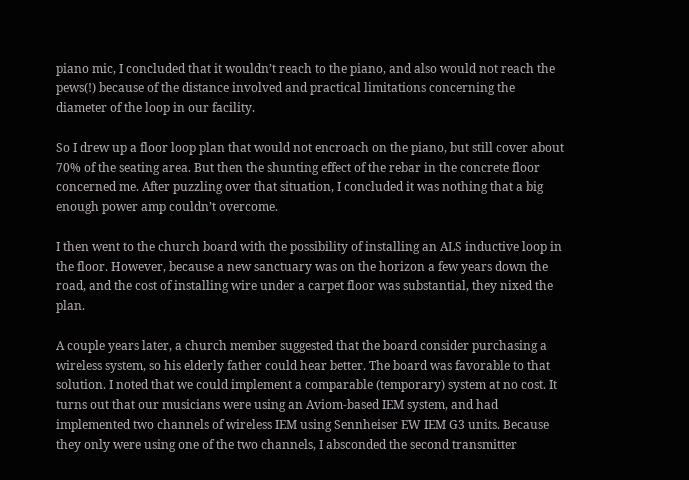piano mic, I concluded that it wouldn’t reach to the piano, and also would not reach the pews(!) because of the distance involved and practical limitations concerning the diameter of the loop in our facility.

So I drew up a floor loop plan that would not encroach on the piano, but still cover about 70% of the seating area. But then the shunting effect of the rebar in the concrete floor concerned me. After puzzling over that situation, I concluded it was nothing that a big enough power amp couldn’t overcome.

I then went to the church board with the possibility of installing an ALS inductive loop in the floor. However, because a new sanctuary was on the horizon a few years down the road, and the cost of installing wire under a carpet floor was substantial, they nixed the plan.

A couple years later, a church member suggested that the board consider purchasing a wireless system, so his elderly father could hear better. The board was favorable to that solution. I noted that we could implement a comparable (temporary) system at no cost. It turns out that our musicians were using an Aviom-based IEM system, and had implemented two channels of wireless IEM using Sennheiser EW IEM G3 units. Because they only were using one of the two channels, I absconded the second transmitter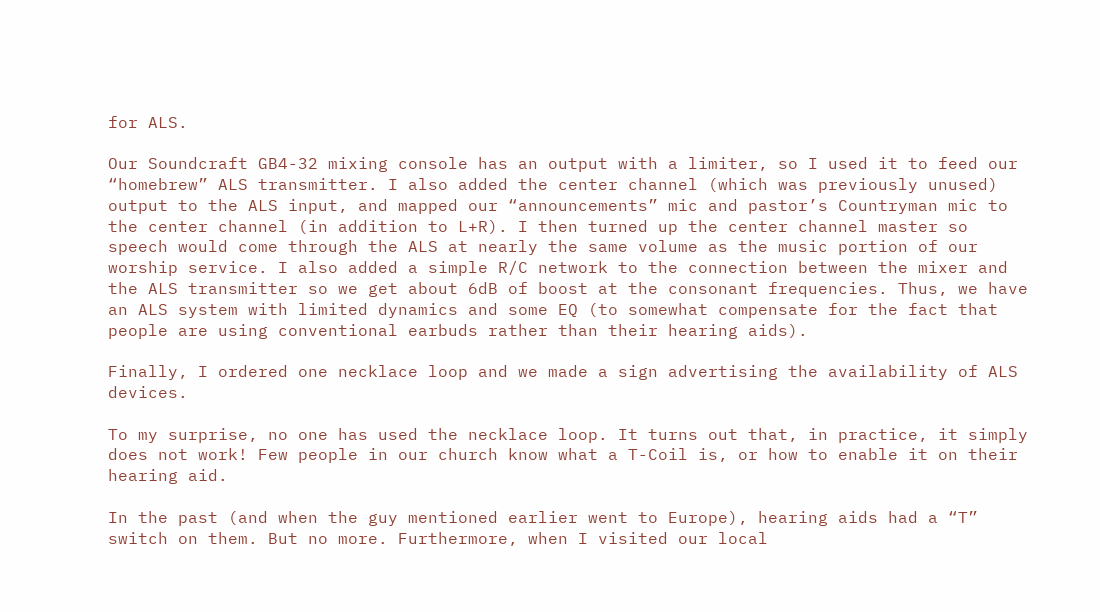for ALS.

Our Soundcraft GB4-32 mixing console has an output with a limiter, so I used it to feed our “homebrew” ALS transmitter. I also added the center channel (which was previously unused) output to the ALS input, and mapped our “announcements” mic and pastor’s Countryman mic to the center channel (in addition to L+R). I then turned up the center channel master so speech would come through the ALS at nearly the same volume as the music portion of our worship service. I also added a simple R/C network to the connection between the mixer and the ALS transmitter so we get about 6dB of boost at the consonant frequencies. Thus, we have an ALS system with limited dynamics and some EQ (to somewhat compensate for the fact that people are using conventional earbuds rather than their hearing aids).

Finally, I ordered one necklace loop and we made a sign advertising the availability of ALS devices.

To my surprise, no one has used the necklace loop. It turns out that, in practice, it simply does not work! Few people in our church know what a T-Coil is, or how to enable it on their hearing aid.

In the past (and when the guy mentioned earlier went to Europe), hearing aids had a “T” switch on them. But no more. Furthermore, when I visited our local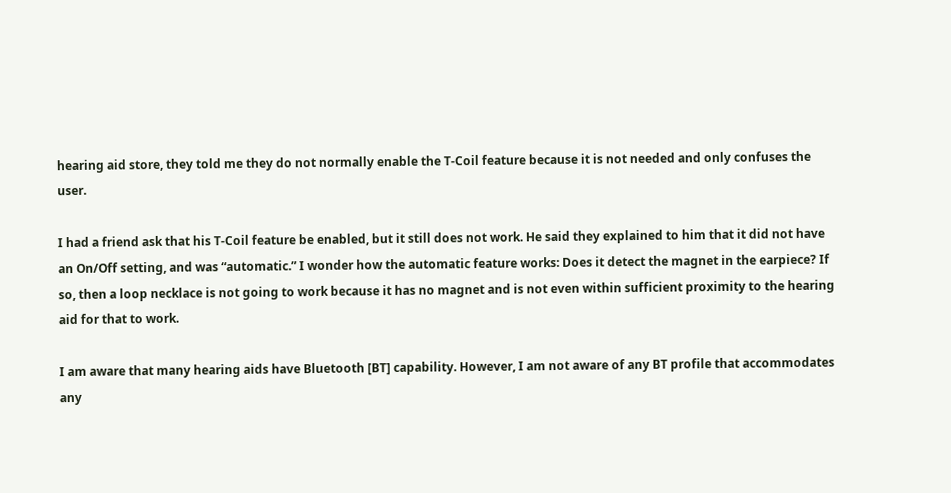hearing aid store, they told me they do not normally enable the T-Coil feature because it is not needed and only confuses the user.

I had a friend ask that his T-Coil feature be enabled, but it still does not work. He said they explained to him that it did not have an On/Off setting, and was “automatic.” I wonder how the automatic feature works: Does it detect the magnet in the earpiece? If so, then a loop necklace is not going to work because it has no magnet and is not even within sufficient proximity to the hearing aid for that to work.

I am aware that many hearing aids have Bluetooth [BT] capability. However, I am not aware of any BT profile that accommodates any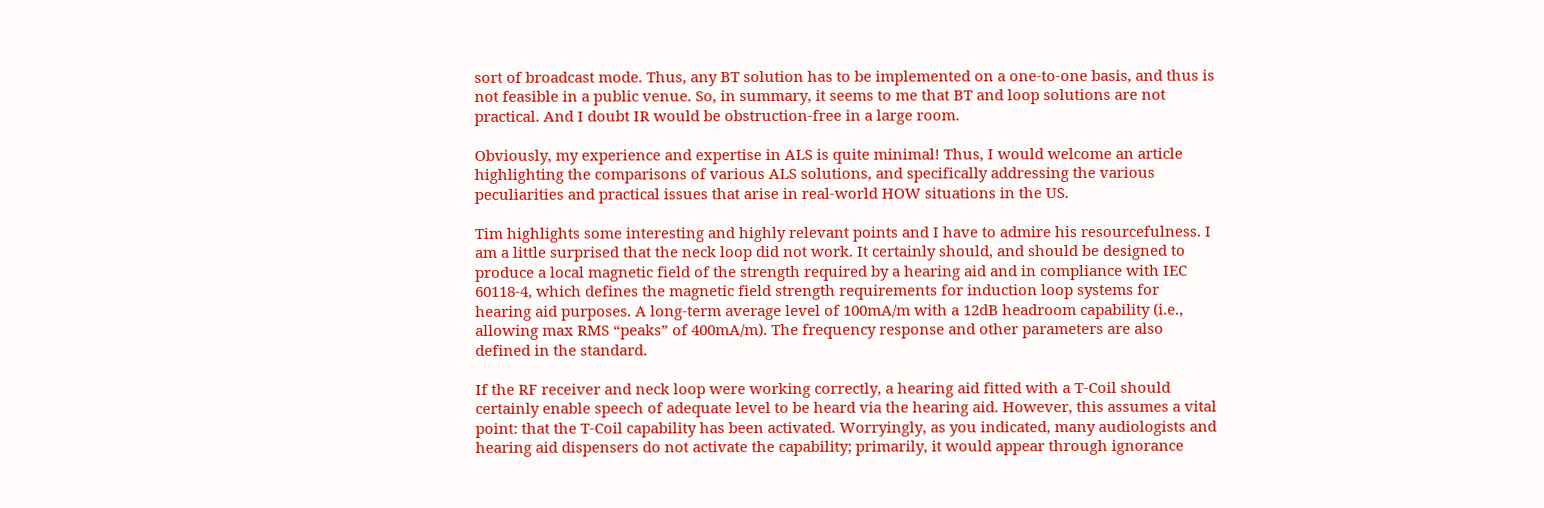sort of broadcast mode. Thus, any BT solution has to be implemented on a one-to-one basis, and thus is not feasible in a public venue. So, in summary, it seems to me that BT and loop solutions are not practical. And I doubt IR would be obstruction-free in a large room.

Obviously, my experience and expertise in ALS is quite minimal! Thus, I would welcome an article highlighting the comparisons of various ALS solutions, and specifically addressing the various peculiarities and practical issues that arise in real-world HOW situations in the US.

Tim highlights some interesting and highly relevant points and I have to admire his resourcefulness. I am a little surprised that the neck loop did not work. It certainly should, and should be designed to produce a local magnetic field of the strength required by a hearing aid and in compliance with IEC 60118-4, which defines the magnetic field strength requirements for induction loop systems for hearing aid purposes. A long-term average level of 100mA/m with a 12dB headroom capability (i.e., allowing max RMS “peaks” of 400mA/m). The frequency response and other parameters are also defined in the standard.

If the RF receiver and neck loop were working correctly, a hearing aid fitted with a T-Coil should certainly enable speech of adequate level to be heard via the hearing aid. However, this assumes a vital point: that the T-Coil capability has been activated. Worryingly, as you indicated, many audiologists and hearing aid dispensers do not activate the capability; primarily, it would appear through ignorance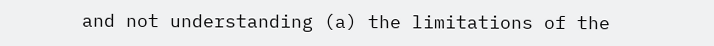and not understanding (a) the limitations of the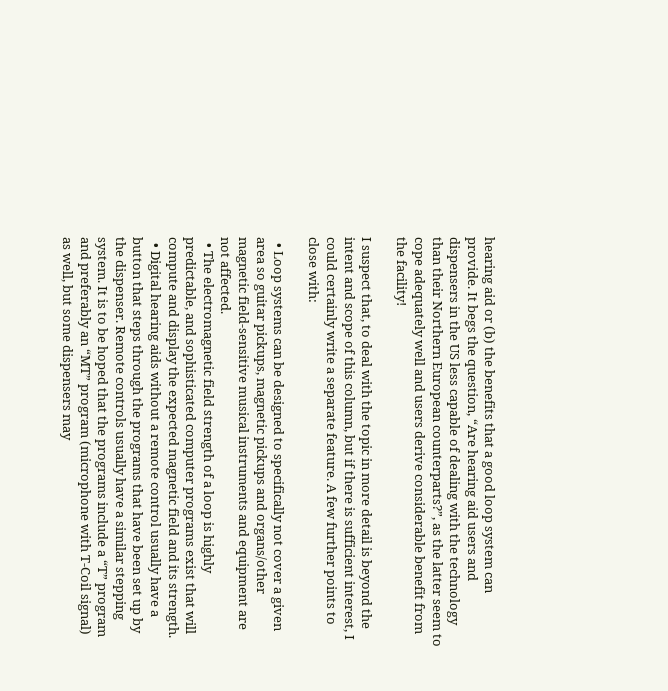hearing aid or (b) the benefits that a good loop system can provide. It begs the question, “Are hearing aid users and dispensers in the US less capable of dealing with the technology than their Northern European counterparts?”, as the latter seem to cope adequately well and users derive considerable benefit from the facility!

I suspect that, to deal with the topic in more detail is beyond the intent and scope of this column, but if there is sufficient interest, I could certainly write a separate feature. A few further points to close with:

  • Loop systems can be designed to specifically not cover a given area so guitar pickups, magnetic pickups and organs/other magnetic field-sensitive musical instruments and equipment are not affected.
  • The electromagnetic field strength of a loop is highly predictable, and sophisticated computer programs exist that will compute and display the expected magnetic field and its strength.
  • Digital hearing aids without a remote control usually have a button that steps through the programs that have been set up by the dispenser. Remote controls usually have a similar stepping system. It is to be hoped that the programs include a “T” program and preferably an “MT” program (microphone with T-Coil signal) as well, but some dispensers may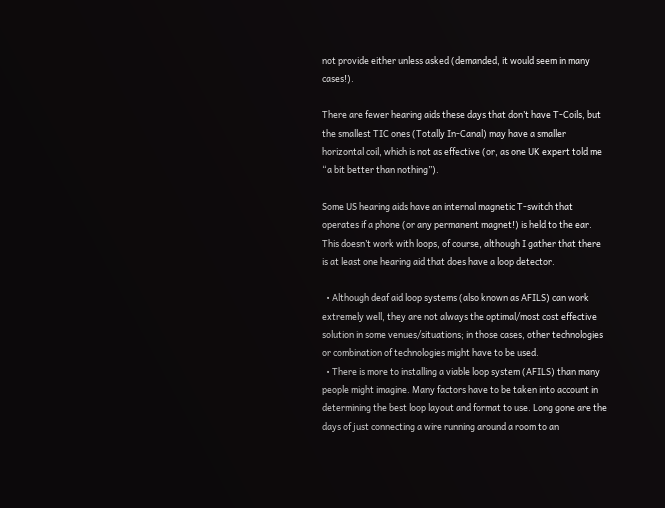not provide either unless asked (demanded, it would seem in many cases!).

There are fewer hearing aids these days that don’t have T-Coils, but the smallest TIC ones (Totally In-Canal) may have a smaller horizontal coil, which is not as effective (or, as one UK expert told me “a bit better than nothing”).

Some US hearing aids have an internal magnetic T-switch that operates if a phone (or any permanent magnet!) is held to the ear. This doesn’t work with loops, of course, although I gather that there is at least one hearing aid that does have a loop detector.

  • Although deaf aid loop systems (also known as AFILS) can work extremely well, they are not always the optimal/most cost effective solution in some venues/situations; in those cases, other technologies or combination of technologies might have to be used.
  • There is more to installing a viable loop system (AFILS) than many people might imagine. Many factors have to be taken into account in determining the best loop layout and format to use. Long gone are the days of just connecting a wire running around a room to an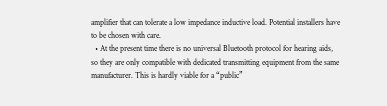amplifier that can tolerate a low impedance inductive load. Potential installers have to be chosen with care.
  • At the present time there is no universal Bluetooth protocol for hearing aids, so they are only compatible with dedicated transmitting equipment from the same manufacturer. This is hardly viable for a “public”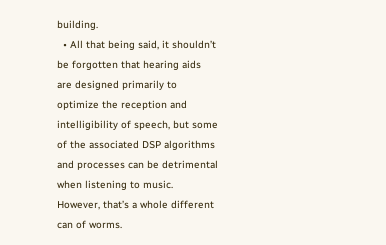building.
  • All that being said, it shouldn’t be forgotten that hearing aids are designed primarily to optimize the reception and intelligibility of speech, but some of the associated DSP algorithms and processes can be detrimental when listening to music. However, that’s a whole different can of worms.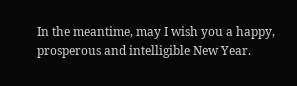In the meantime, may I wish you a happy, prosperous and intelligible New Year.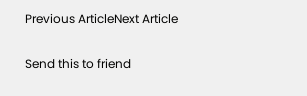Previous ArticleNext Article

Send this to friend